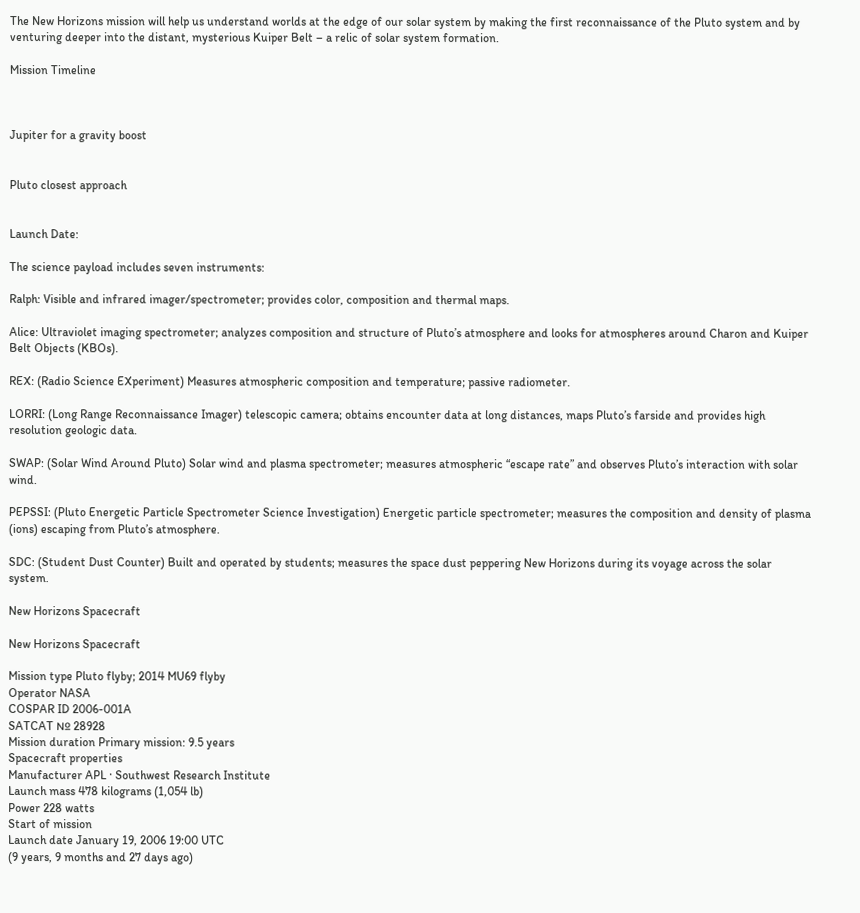The New Horizons mission will help us understand worlds at the edge of our solar system by making the first reconnaissance of the Pluto system and by venturing deeper into the distant, mysterious Kuiper Belt – a relic of solar system formation.

Mission Timeline



Jupiter for a gravity boost


Pluto closest approach


Launch Date:

The science payload includes seven instruments:

Ralph: Visible and infrared imager/spectrometer; provides color, composition and thermal maps.

Alice: Ultraviolet imaging spectrometer; analyzes composition and structure of Pluto’s atmosphere and looks for atmospheres around Charon and Kuiper Belt Objects (KBOs).

REX: (Radio Science EXperiment) Measures atmospheric composition and temperature; passive radiometer.

LORRI: (Long Range Reconnaissance Imager) telescopic camera; obtains encounter data at long distances, maps Pluto’s farside and provides high resolution geologic data.

SWAP: (Solar Wind Around Pluto) Solar wind and plasma spectrometer; measures atmospheric “escape rate” and observes Pluto’s interaction with solar wind.

PEPSSI: (Pluto Energetic Particle Spectrometer Science Investigation) Energetic particle spectrometer; measures the composition and density of plasma (ions) escaping from Pluto’s atmosphere.

SDC: (Student Dust Counter) Built and operated by students; measures the space dust peppering New Horizons during its voyage across the solar system.

New Horizons Spacecraft

New Horizons Spacecraft

Mission type Pluto flyby; 2014 MU69 flyby
Operator NASA
COSPAR ID 2006-001A
SATCAT № 28928
Mission duration Primary mission: 9.5 years
Spacecraft properties
Manufacturer APL · Southwest Research Institute
Launch mass 478 kilograms (1,054 lb)
Power 228 watts
Start of mission
Launch date January 19, 2006 19:00 UTC
(9 years, 9 months and 27 days ago)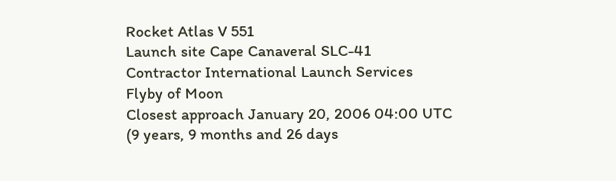Rocket Atlas V 551
Launch site Cape Canaveral SLC-41
Contractor International Launch Services
Flyby of Moon
Closest approach January 20, 2006 04:00 UTC
(9 years, 9 months and 26 days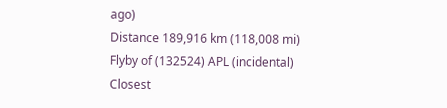ago)
Distance 189,916 km (118,008 mi)
Flyby of (132524) APL (incidental)
Closest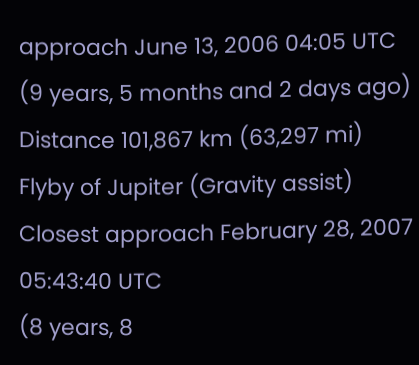approach June 13, 2006 04:05 UTC
(9 years, 5 months and 2 days ago)
Distance 101,867 km (63,297 mi)
Flyby of Jupiter (Gravity assist)
Closest approach February 28, 2007 05:43:40 UTC
(8 years, 8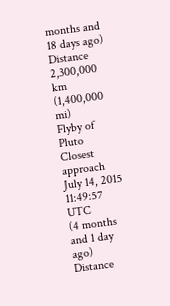months and 18 days ago)
Distance 2,300,000 km (1,400,000 mi)
Flyby of Pluto
Closest approach July 14, 2015 11:49:57 UTC
(4 months and 1 day ago)
Distance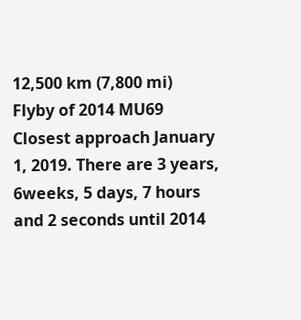12,500 km (7,800 mi)
Flyby of 2014 MU69
Closest approach January 1, 2019. There are 3 years, 6weeks, 5 days, 7 hours and 2 seconds until 2014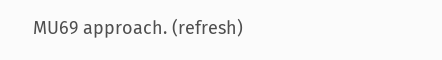MU69 approach. (refresh)